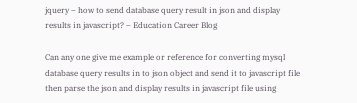jquery – how to send database query result in json and display results in javascript? – Education Career Blog

Can any one give me example or reference for converting mysql database query results in to json object and send it to javascript file then parse the json and display results in javascript file using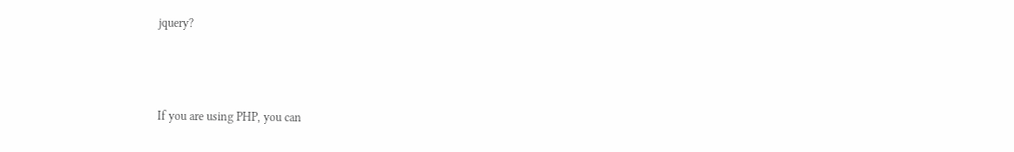jquery?



If you are using PHP, you can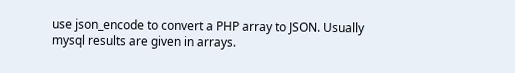use json_encode to convert a PHP array to JSON. Usually mysql results are given in arrays.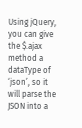Using jQuery, you can give the $.ajax method a dataType of ‘json’, so it will parse the JSON into a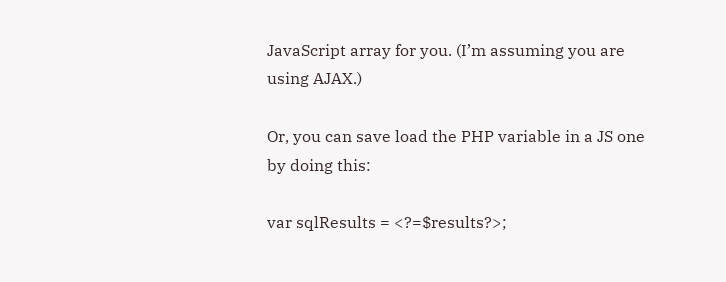JavaScript array for you. (I’m assuming you are using AJAX.)

Or, you can save load the PHP variable in a JS one by doing this:

var sqlResults = <?=$results?>;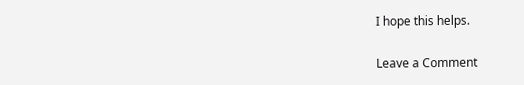I hope this helps.

Leave a Comment